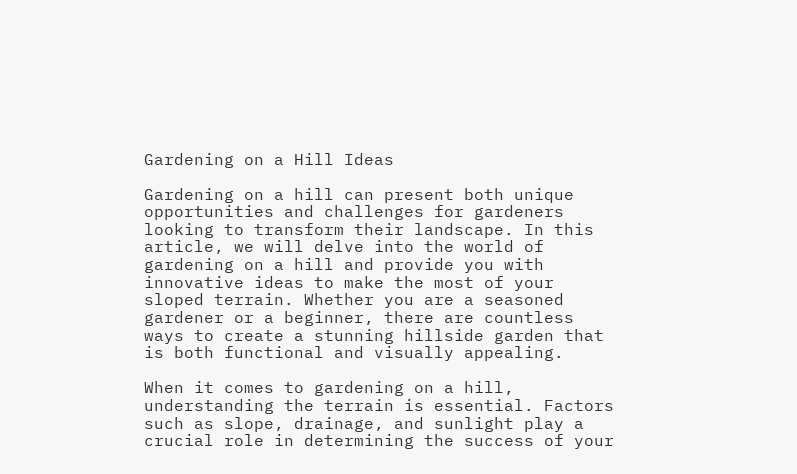Gardening on a Hill Ideas

Gardening on a hill can present both unique opportunities and challenges for gardeners looking to transform their landscape. In this article, we will delve into the world of gardening on a hill and provide you with innovative ideas to make the most of your sloped terrain. Whether you are a seasoned gardener or a beginner, there are countless ways to create a stunning hillside garden that is both functional and visually appealing.

When it comes to gardening on a hill, understanding the terrain is essential. Factors such as slope, drainage, and sunlight play a crucial role in determining the success of your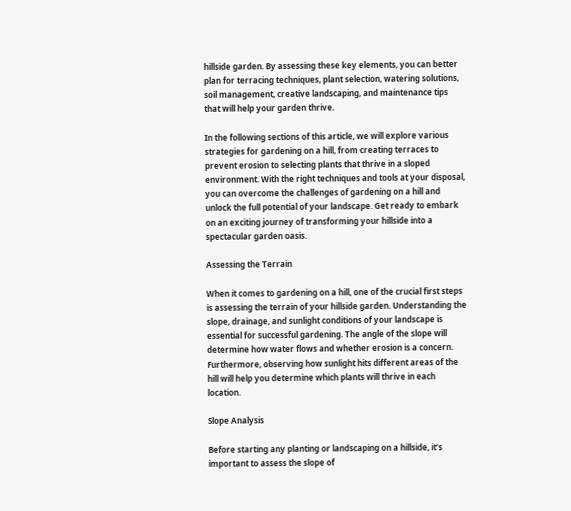hillside garden. By assessing these key elements, you can better plan for terracing techniques, plant selection, watering solutions, soil management, creative landscaping, and maintenance tips that will help your garden thrive.

In the following sections of this article, we will explore various strategies for gardening on a hill, from creating terraces to prevent erosion to selecting plants that thrive in a sloped environment. With the right techniques and tools at your disposal, you can overcome the challenges of gardening on a hill and unlock the full potential of your landscape. Get ready to embark on an exciting journey of transforming your hillside into a spectacular garden oasis.

Assessing the Terrain

When it comes to gardening on a hill, one of the crucial first steps is assessing the terrain of your hillside garden. Understanding the slope, drainage, and sunlight conditions of your landscape is essential for successful gardening. The angle of the slope will determine how water flows and whether erosion is a concern. Furthermore, observing how sunlight hits different areas of the hill will help you determine which plants will thrive in each location.

Slope Analysis

Before starting any planting or landscaping on a hillside, it’s important to assess the slope of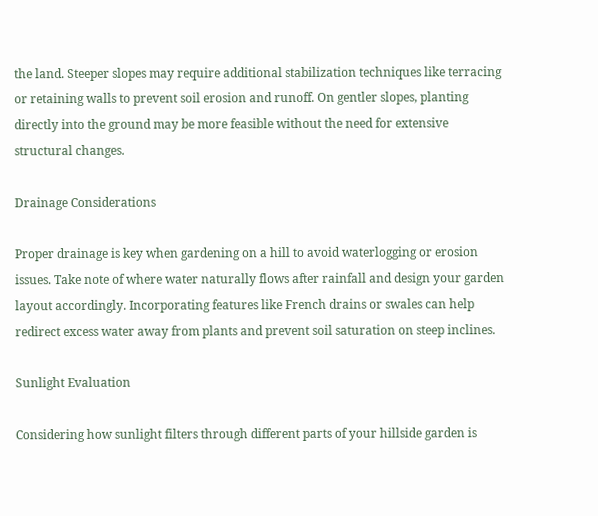the land. Steeper slopes may require additional stabilization techniques like terracing or retaining walls to prevent soil erosion and runoff. On gentler slopes, planting directly into the ground may be more feasible without the need for extensive structural changes.

Drainage Considerations

Proper drainage is key when gardening on a hill to avoid waterlogging or erosion issues. Take note of where water naturally flows after rainfall and design your garden layout accordingly. Incorporating features like French drains or swales can help redirect excess water away from plants and prevent soil saturation on steep inclines.

Sunlight Evaluation

Considering how sunlight filters through different parts of your hillside garden is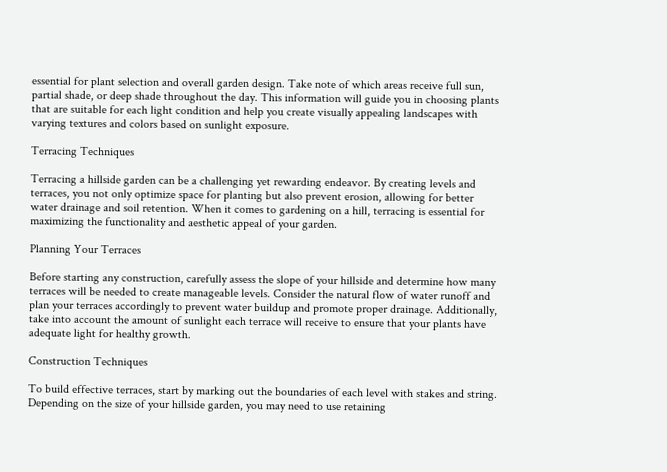essential for plant selection and overall garden design. Take note of which areas receive full sun, partial shade, or deep shade throughout the day. This information will guide you in choosing plants that are suitable for each light condition and help you create visually appealing landscapes with varying textures and colors based on sunlight exposure.

Terracing Techniques

Terracing a hillside garden can be a challenging yet rewarding endeavor. By creating levels and terraces, you not only optimize space for planting but also prevent erosion, allowing for better water drainage and soil retention. When it comes to gardening on a hill, terracing is essential for maximizing the functionality and aesthetic appeal of your garden.

Planning Your Terraces

Before starting any construction, carefully assess the slope of your hillside and determine how many terraces will be needed to create manageable levels. Consider the natural flow of water runoff and plan your terraces accordingly to prevent water buildup and promote proper drainage. Additionally, take into account the amount of sunlight each terrace will receive to ensure that your plants have adequate light for healthy growth.

Construction Techniques

To build effective terraces, start by marking out the boundaries of each level with stakes and string. Depending on the size of your hillside garden, you may need to use retaining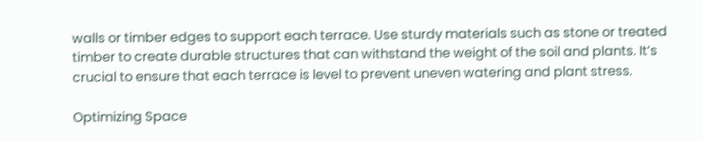walls or timber edges to support each terrace. Use sturdy materials such as stone or treated timber to create durable structures that can withstand the weight of the soil and plants. It’s crucial to ensure that each terrace is level to prevent uneven watering and plant stress.

Optimizing Space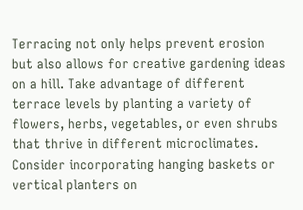Terracing not only helps prevent erosion but also allows for creative gardening ideas on a hill. Take advantage of different terrace levels by planting a variety of flowers, herbs, vegetables, or even shrubs that thrive in different microclimates. Consider incorporating hanging baskets or vertical planters on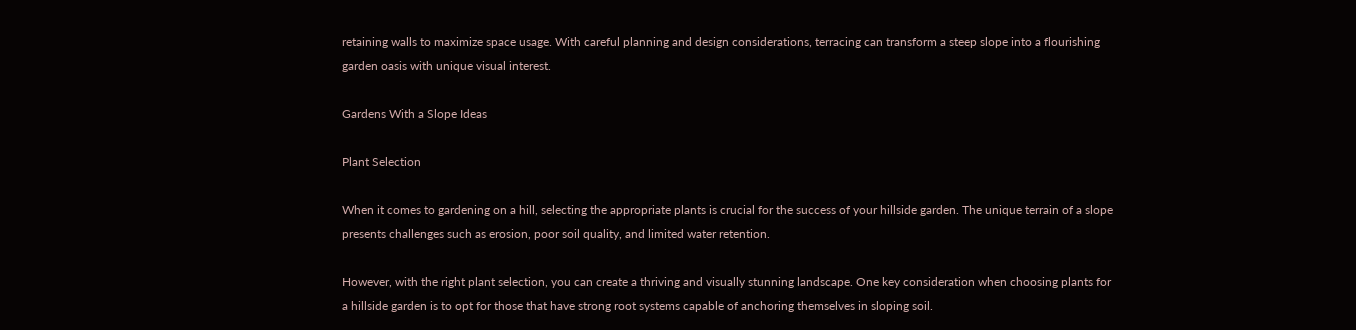retaining walls to maximize space usage. With careful planning and design considerations, terracing can transform a steep slope into a flourishing garden oasis with unique visual interest.

Gardens With a Slope Ideas

Plant Selection

When it comes to gardening on a hill, selecting the appropriate plants is crucial for the success of your hillside garden. The unique terrain of a slope presents challenges such as erosion, poor soil quality, and limited water retention.

However, with the right plant selection, you can create a thriving and visually stunning landscape. One key consideration when choosing plants for a hillside garden is to opt for those that have strong root systems capable of anchoring themselves in sloping soil.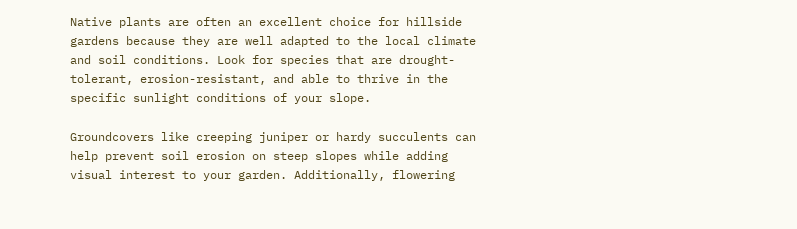Native plants are often an excellent choice for hillside gardens because they are well adapted to the local climate and soil conditions. Look for species that are drought-tolerant, erosion-resistant, and able to thrive in the specific sunlight conditions of your slope.

Groundcovers like creeping juniper or hardy succulents can help prevent soil erosion on steep slopes while adding visual interest to your garden. Additionally, flowering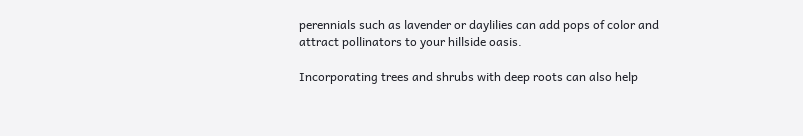perennials such as lavender or daylilies can add pops of color and attract pollinators to your hillside oasis.

Incorporating trees and shrubs with deep roots can also help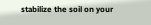stabilize the soil on your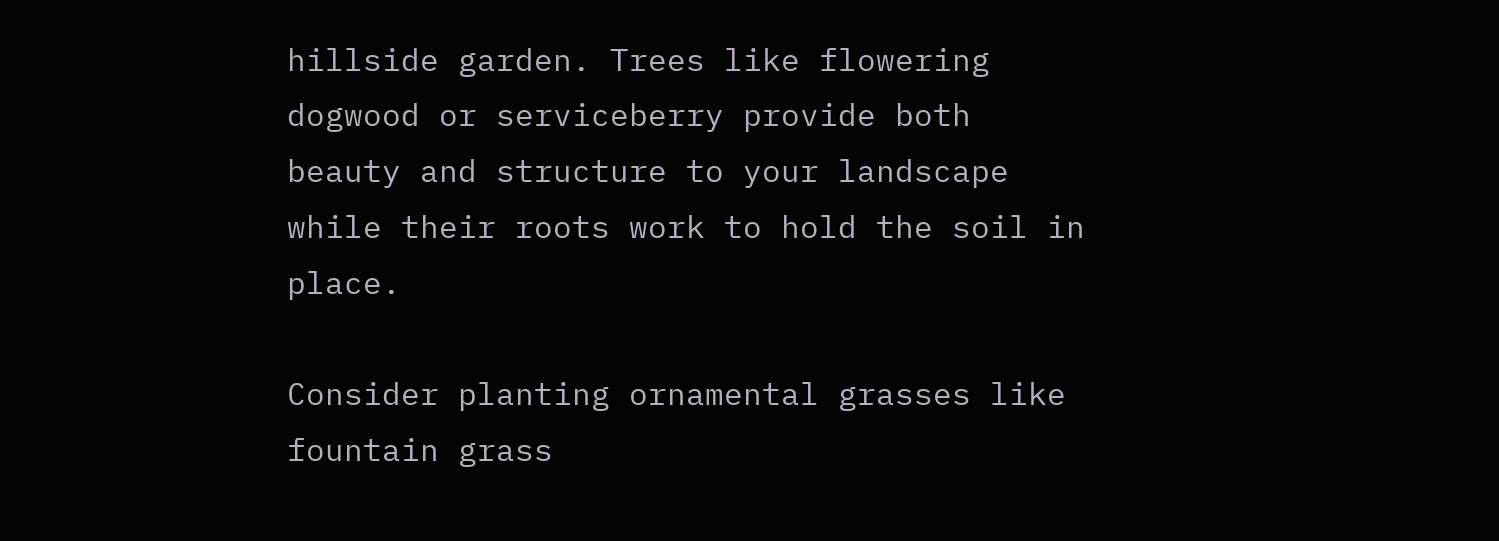hillside garden. Trees like flowering dogwood or serviceberry provide both beauty and structure to your landscape while their roots work to hold the soil in place.

Consider planting ornamental grasses like fountain grass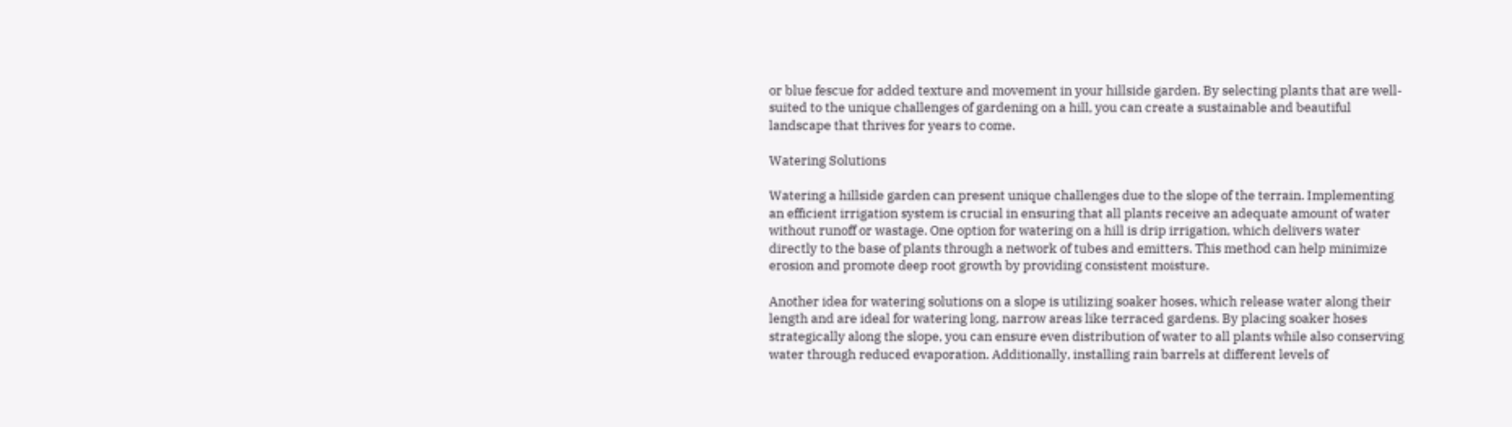or blue fescue for added texture and movement in your hillside garden. By selecting plants that are well-suited to the unique challenges of gardening on a hill, you can create a sustainable and beautiful landscape that thrives for years to come.

Watering Solutions

Watering a hillside garden can present unique challenges due to the slope of the terrain. Implementing an efficient irrigation system is crucial in ensuring that all plants receive an adequate amount of water without runoff or wastage. One option for watering on a hill is drip irrigation, which delivers water directly to the base of plants through a network of tubes and emitters. This method can help minimize erosion and promote deep root growth by providing consistent moisture.

Another idea for watering solutions on a slope is utilizing soaker hoses, which release water along their length and are ideal for watering long, narrow areas like terraced gardens. By placing soaker hoses strategically along the slope, you can ensure even distribution of water to all plants while also conserving water through reduced evaporation. Additionally, installing rain barrels at different levels of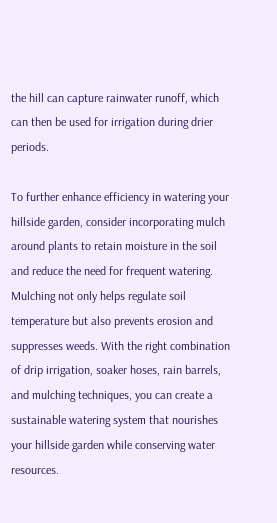the hill can capture rainwater runoff, which can then be used for irrigation during drier periods.

To further enhance efficiency in watering your hillside garden, consider incorporating mulch around plants to retain moisture in the soil and reduce the need for frequent watering. Mulching not only helps regulate soil temperature but also prevents erosion and suppresses weeds. With the right combination of drip irrigation, soaker hoses, rain barrels, and mulching techniques, you can create a sustainable watering system that nourishes your hillside garden while conserving water resources.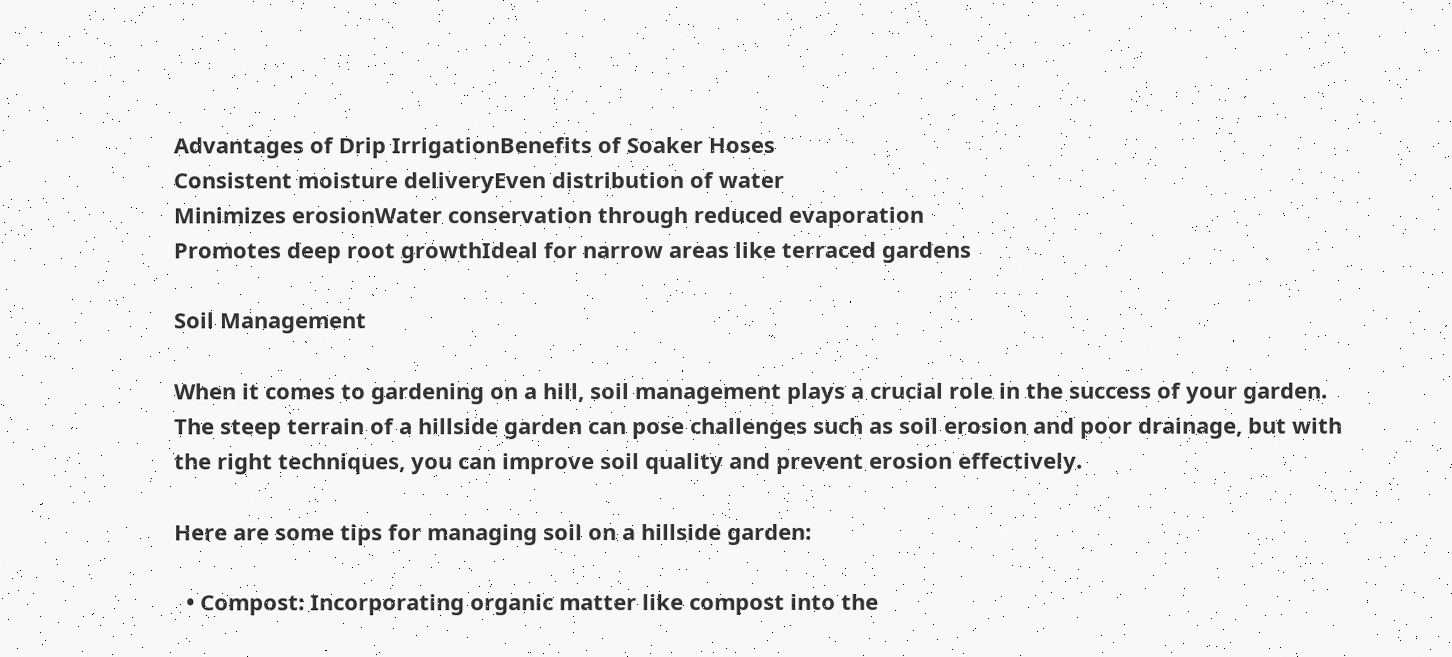Advantages of Drip IrrigationBenefits of Soaker Hoses
Consistent moisture deliveryEven distribution of water
Minimizes erosionWater conservation through reduced evaporation
Promotes deep root growthIdeal for narrow areas like terraced gardens

Soil Management

When it comes to gardening on a hill, soil management plays a crucial role in the success of your garden. The steep terrain of a hillside garden can pose challenges such as soil erosion and poor drainage, but with the right techniques, you can improve soil quality and prevent erosion effectively.

Here are some tips for managing soil on a hillside garden:

  • Compost: Incorporating organic matter like compost into the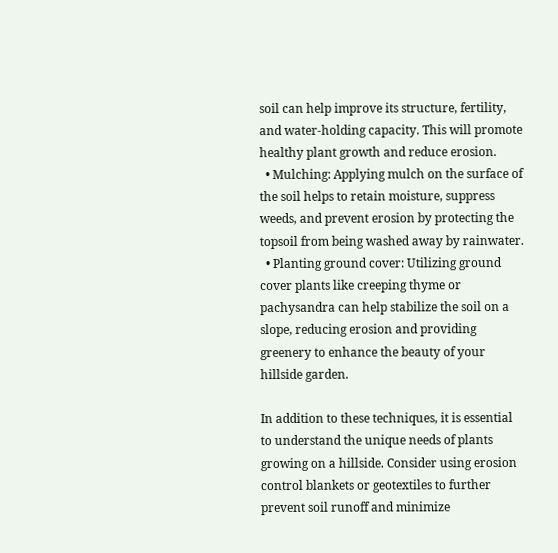soil can help improve its structure, fertility, and water-holding capacity. This will promote healthy plant growth and reduce erosion.
  • Mulching: Applying mulch on the surface of the soil helps to retain moisture, suppress weeds, and prevent erosion by protecting the topsoil from being washed away by rainwater.
  • Planting ground cover: Utilizing ground cover plants like creeping thyme or pachysandra can help stabilize the soil on a slope, reducing erosion and providing greenery to enhance the beauty of your hillside garden.

In addition to these techniques, it is essential to understand the unique needs of plants growing on a hillside. Consider using erosion control blankets or geotextiles to further prevent soil runoff and minimize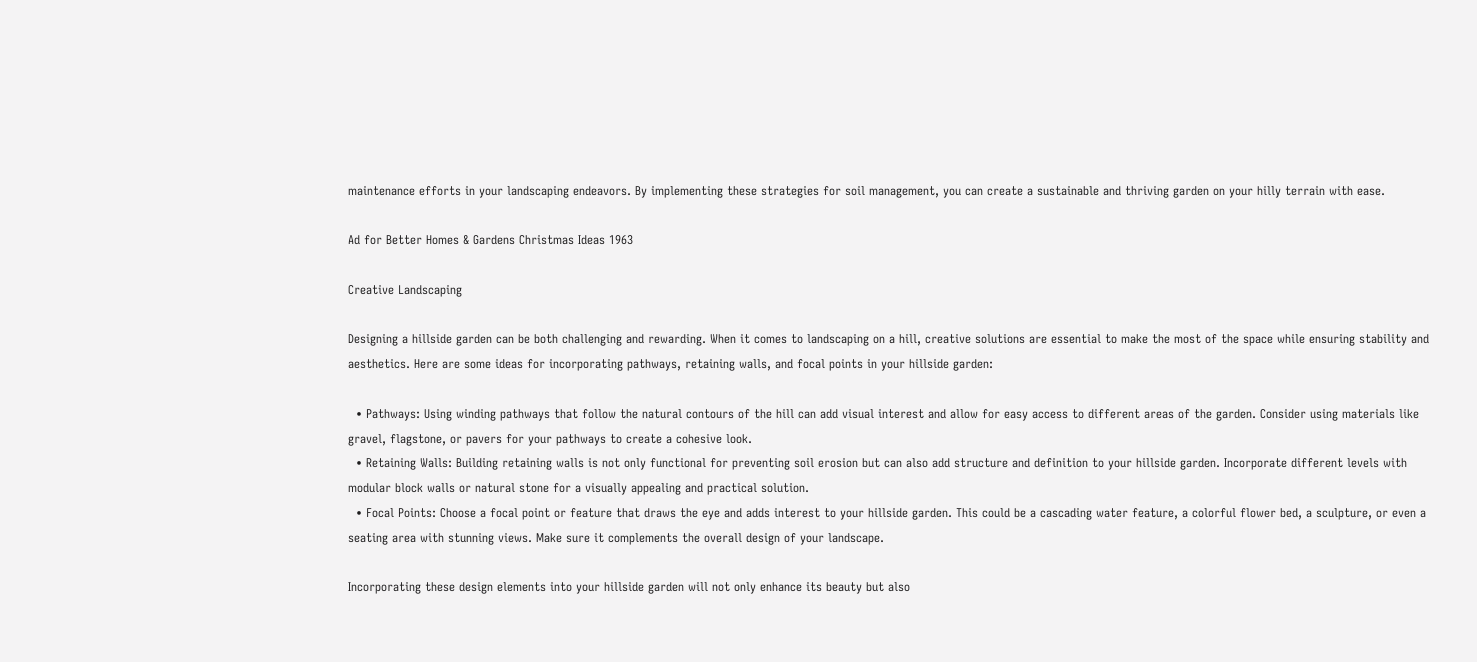maintenance efforts in your landscaping endeavors. By implementing these strategies for soil management, you can create a sustainable and thriving garden on your hilly terrain with ease.

Ad for Better Homes & Gardens Christmas Ideas 1963

Creative Landscaping

Designing a hillside garden can be both challenging and rewarding. When it comes to landscaping on a hill, creative solutions are essential to make the most of the space while ensuring stability and aesthetics. Here are some ideas for incorporating pathways, retaining walls, and focal points in your hillside garden:

  • Pathways: Using winding pathways that follow the natural contours of the hill can add visual interest and allow for easy access to different areas of the garden. Consider using materials like gravel, flagstone, or pavers for your pathways to create a cohesive look.
  • Retaining Walls: Building retaining walls is not only functional for preventing soil erosion but can also add structure and definition to your hillside garden. Incorporate different levels with modular block walls or natural stone for a visually appealing and practical solution.
  • Focal Points: Choose a focal point or feature that draws the eye and adds interest to your hillside garden. This could be a cascading water feature, a colorful flower bed, a sculpture, or even a seating area with stunning views. Make sure it complements the overall design of your landscape.

Incorporating these design elements into your hillside garden will not only enhance its beauty but also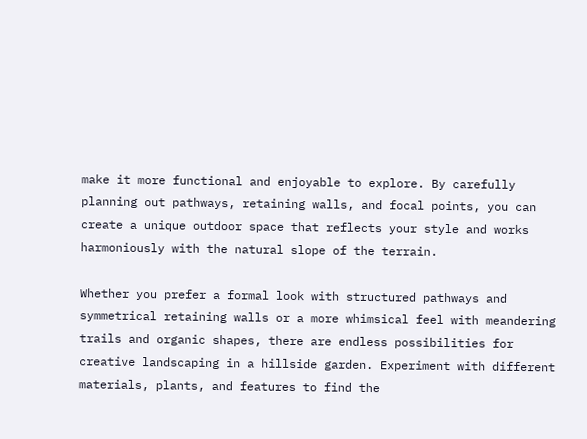make it more functional and enjoyable to explore. By carefully planning out pathways, retaining walls, and focal points, you can create a unique outdoor space that reflects your style and works harmoniously with the natural slope of the terrain.

Whether you prefer a formal look with structured pathways and symmetrical retaining walls or a more whimsical feel with meandering trails and organic shapes, there are endless possibilities for creative landscaping in a hillside garden. Experiment with different materials, plants, and features to find the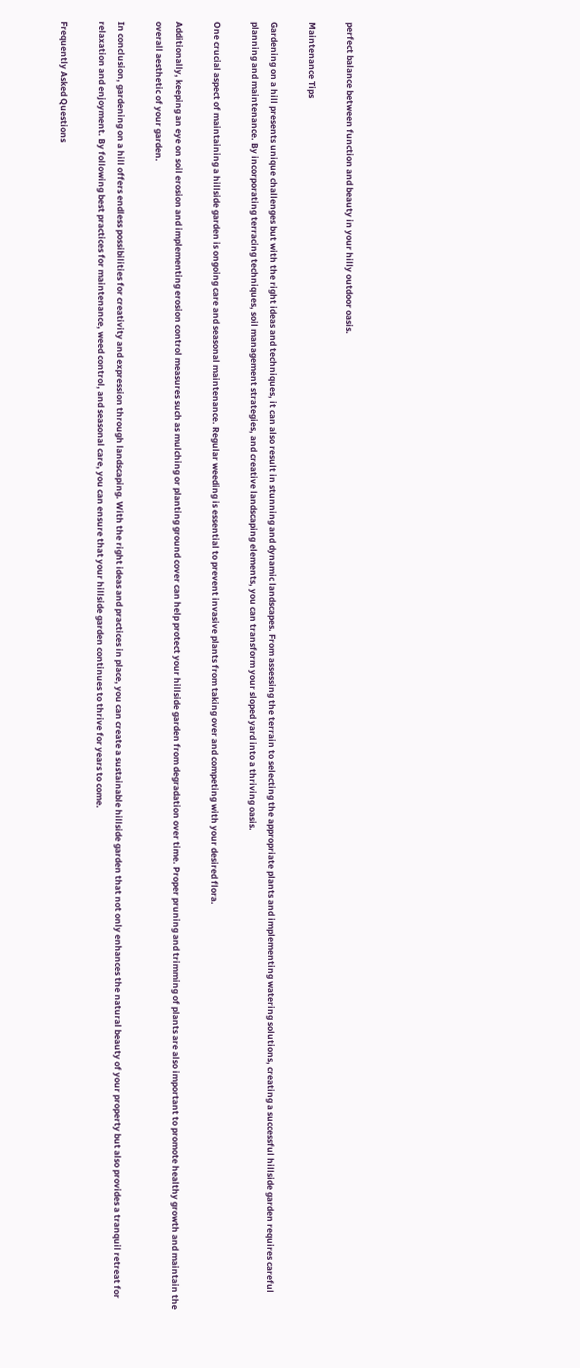perfect balance between function and beauty in your hilly outdoor oasis.

Maintenance Tips

Gardening on a hill presents unique challenges but with the right ideas and techniques, it can also result in stunning and dynamic landscapes. From assessing the terrain to selecting the appropriate plants and implementing watering solutions, creating a successful hillside garden requires careful planning and maintenance. By incorporating terracing techniques, soil management strategies, and creative landscaping elements, you can transform your sloped yard into a thriving oasis.

One crucial aspect of maintaining a hillside garden is ongoing care and seasonal maintenance. Regular weeding is essential to prevent invasive plants from taking over and competing with your desired flora.

Additionally, keeping an eye on soil erosion and implementing erosion control measures such as mulching or planting ground cover can help protect your hillside garden from degradation over time. Proper pruning and trimming of plants are also important to promote healthy growth and maintain the overall aesthetic of your garden.

In conclusion, gardening on a hill offers endless possibilities for creativity and expression through landscaping. With the right ideas and practices in place, you can create a sustainable hillside garden that not only enhances the natural beauty of your property but also provides a tranquil retreat for relaxation and enjoyment. By following best practices for maintenance, weed control, and seasonal care, you can ensure that your hillside garden continues to thrive for years to come.

Frequently Asked Questions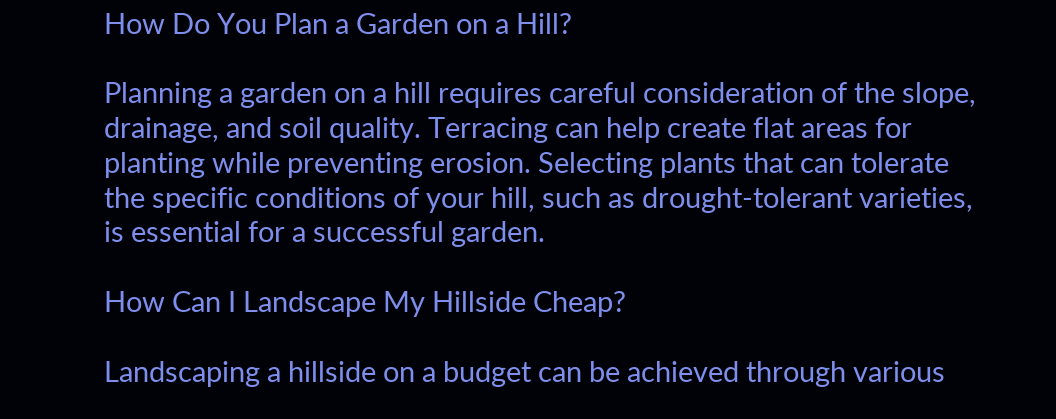How Do You Plan a Garden on a Hill?

Planning a garden on a hill requires careful consideration of the slope, drainage, and soil quality. Terracing can help create flat areas for planting while preventing erosion. Selecting plants that can tolerate the specific conditions of your hill, such as drought-tolerant varieties, is essential for a successful garden.

How Can I Landscape My Hillside Cheap?

Landscaping a hillside on a budget can be achieved through various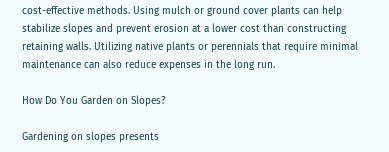cost-effective methods. Using mulch or ground cover plants can help stabilize slopes and prevent erosion at a lower cost than constructing retaining walls. Utilizing native plants or perennials that require minimal maintenance can also reduce expenses in the long run.

How Do You Garden on Slopes?

Gardening on slopes presents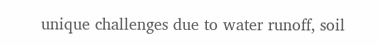unique challenges due to water runoff, soil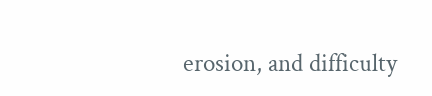erosion, and difficulty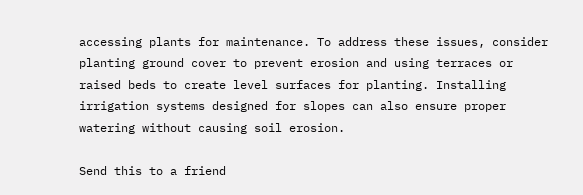accessing plants for maintenance. To address these issues, consider planting ground cover to prevent erosion and using terraces or raised beds to create level surfaces for planting. Installing irrigation systems designed for slopes can also ensure proper watering without causing soil erosion.

Send this to a friend